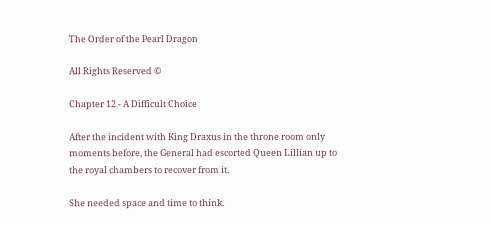The Order of the Pearl Dragon

All Rights Reserved ©

Chapter 12 - A Difficult Choice

After the incident with King Draxus in the throne room only moments before, the General had escorted Queen Lillian up to the royal chambers to recover from it.

She needed space and time to think.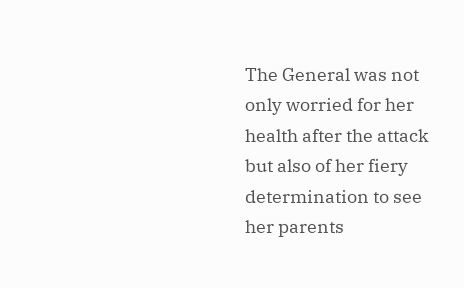The General was not only worried for her health after the attack but also of her fiery determination to see her parents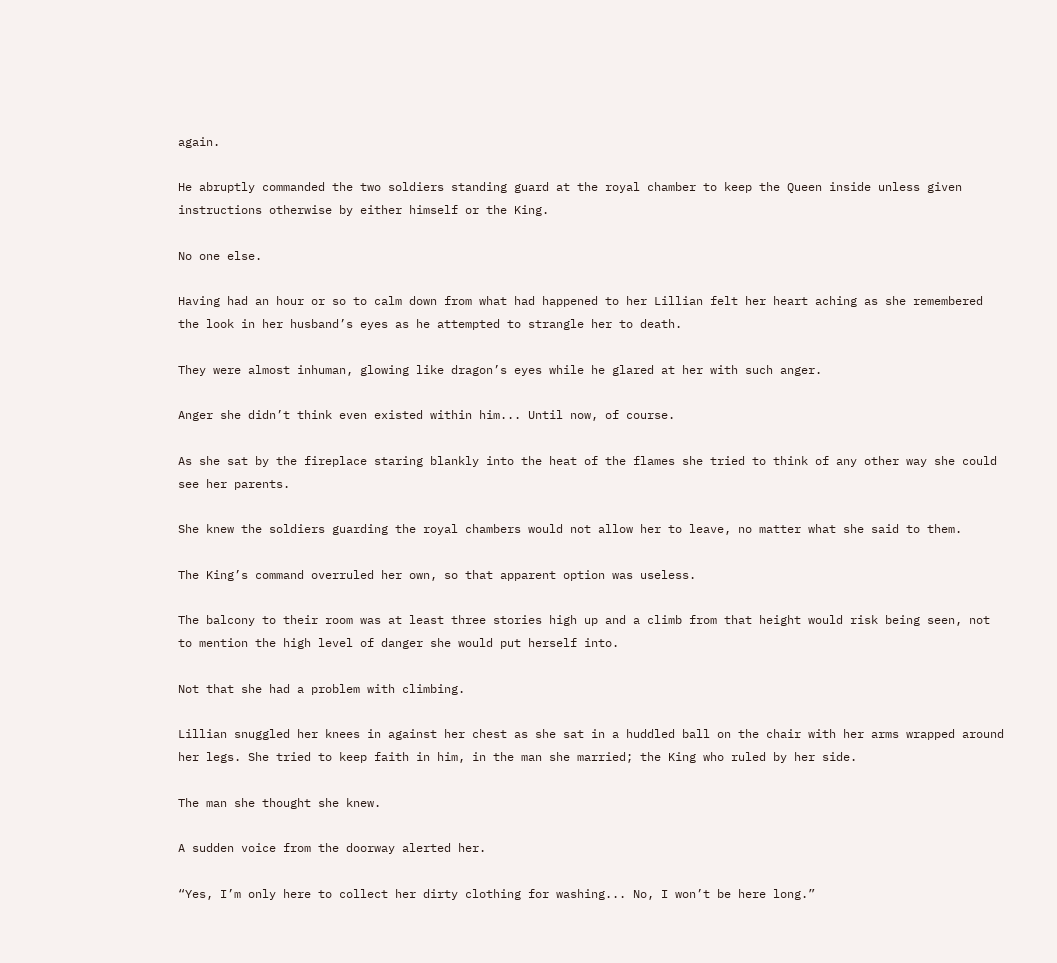again.

He abruptly commanded the two soldiers standing guard at the royal chamber to keep the Queen inside unless given instructions otherwise by either himself or the King.

No one else.

Having had an hour or so to calm down from what had happened to her Lillian felt her heart aching as she remembered the look in her husband’s eyes as he attempted to strangle her to death.

They were almost inhuman, glowing like dragon’s eyes while he glared at her with such anger.

Anger she didn’t think even existed within him... Until now, of course.

As she sat by the fireplace staring blankly into the heat of the flames she tried to think of any other way she could see her parents.

She knew the soldiers guarding the royal chambers would not allow her to leave, no matter what she said to them.

The King’s command overruled her own, so that apparent option was useless.

The balcony to their room was at least three stories high up and a climb from that height would risk being seen, not to mention the high level of danger she would put herself into.

Not that she had a problem with climbing.

Lillian snuggled her knees in against her chest as she sat in a huddled ball on the chair with her arms wrapped around her legs. She tried to keep faith in him, in the man she married; the King who ruled by her side.

The man she thought she knew.

A sudden voice from the doorway alerted her.

“Yes, I’m only here to collect her dirty clothing for washing... No, I won’t be here long.”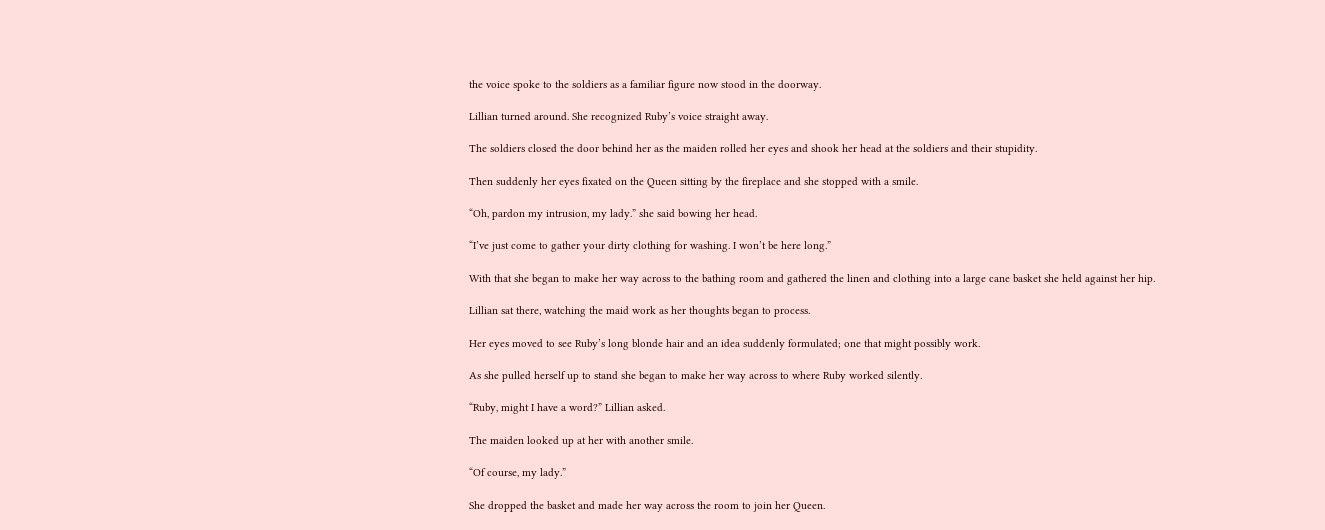the voice spoke to the soldiers as a familiar figure now stood in the doorway.

Lillian turned around. She recognized Ruby’s voice straight away.

The soldiers closed the door behind her as the maiden rolled her eyes and shook her head at the soldiers and their stupidity.

Then suddenly her eyes fixated on the Queen sitting by the fireplace and she stopped with a smile.

“Oh, pardon my intrusion, my lady.” she said bowing her head.

“I’ve just come to gather your dirty clothing for washing. I won’t be here long.”

With that she began to make her way across to the bathing room and gathered the linen and clothing into a large cane basket she held against her hip.

Lillian sat there, watching the maid work as her thoughts began to process.

Her eyes moved to see Ruby’s long blonde hair and an idea suddenly formulated; one that might possibly work.

As she pulled herself up to stand she began to make her way across to where Ruby worked silently.

“Ruby, might I have a word?” Lillian asked.

The maiden looked up at her with another smile.

“Of course, my lady.”

She dropped the basket and made her way across the room to join her Queen.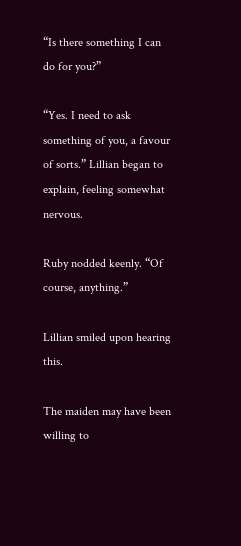“Is there something I can do for you?”

“Yes. I need to ask something of you, a favour of sorts.” Lillian began to explain, feeling somewhat nervous.

Ruby nodded keenly. “Of course, anything.”

Lillian smiled upon hearing this.

The maiden may have been willing to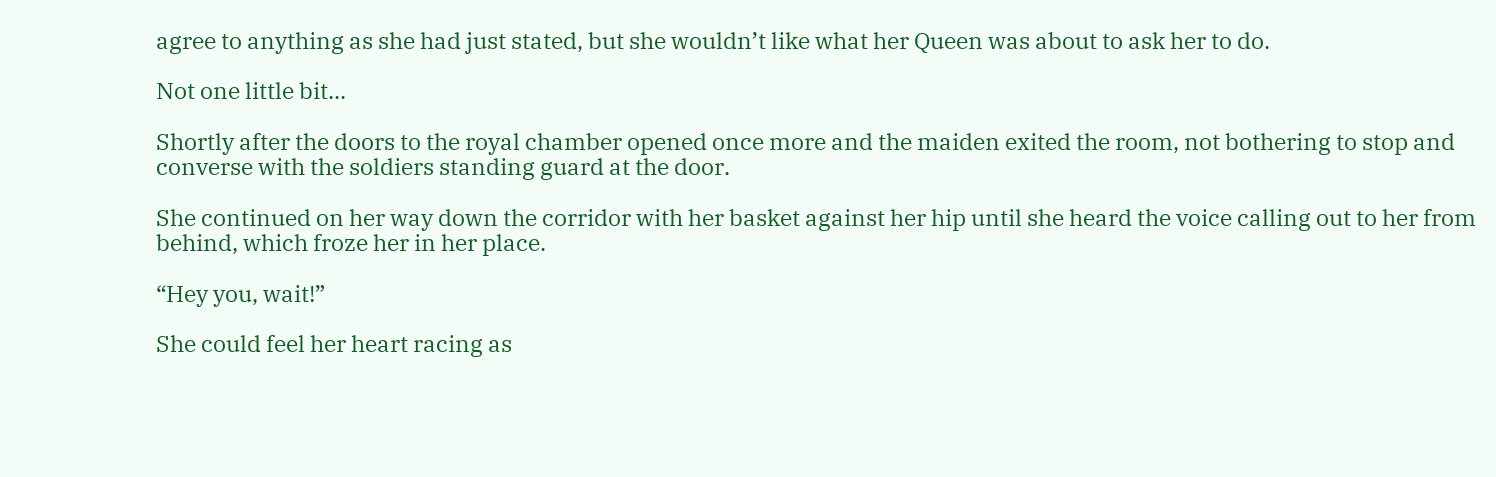agree to anything as she had just stated, but she wouldn’t like what her Queen was about to ask her to do.

Not one little bit...

Shortly after the doors to the royal chamber opened once more and the maiden exited the room, not bothering to stop and converse with the soldiers standing guard at the door.

She continued on her way down the corridor with her basket against her hip until she heard the voice calling out to her from behind, which froze her in her place.

“Hey you, wait!”

She could feel her heart racing as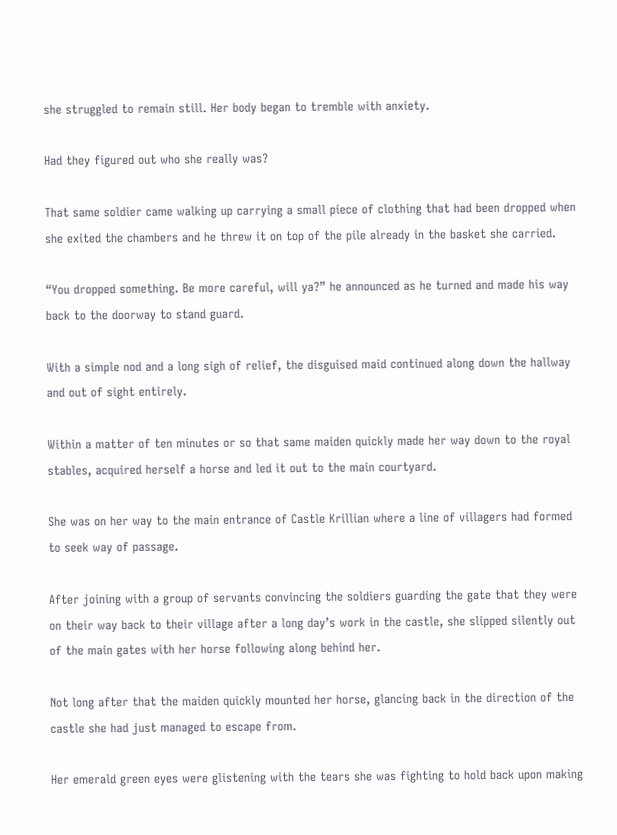she struggled to remain still. Her body began to tremble with anxiety.

Had they figured out who she really was?

That same soldier came walking up carrying a small piece of clothing that had been dropped when she exited the chambers and he threw it on top of the pile already in the basket she carried.

“You dropped something. Be more careful, will ya?” he announced as he turned and made his way back to the doorway to stand guard.

With a simple nod and a long sigh of relief, the disguised maid continued along down the hallway and out of sight entirely.

Within a matter of ten minutes or so that same maiden quickly made her way down to the royal stables, acquired herself a horse and led it out to the main courtyard.

She was on her way to the main entrance of Castle Krillian where a line of villagers had formed to seek way of passage.

After joining with a group of servants convincing the soldiers guarding the gate that they were on their way back to their village after a long day’s work in the castle, she slipped silently out of the main gates with her horse following along behind her.

Not long after that the maiden quickly mounted her horse, glancing back in the direction of the castle she had just managed to escape from.

Her emerald green eyes were glistening with the tears she was fighting to hold back upon making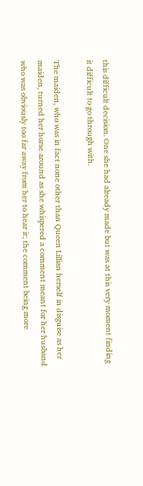this difficult decision. One she had already made but was at this very moment finding it difficult to go through with.

The maiden, who was in fact none other than Queen Lillian herself in disguise as her maiden, turned her horse around as she whispered a comment meant for her husband who was obviously too far away from her to hear it; the comment being more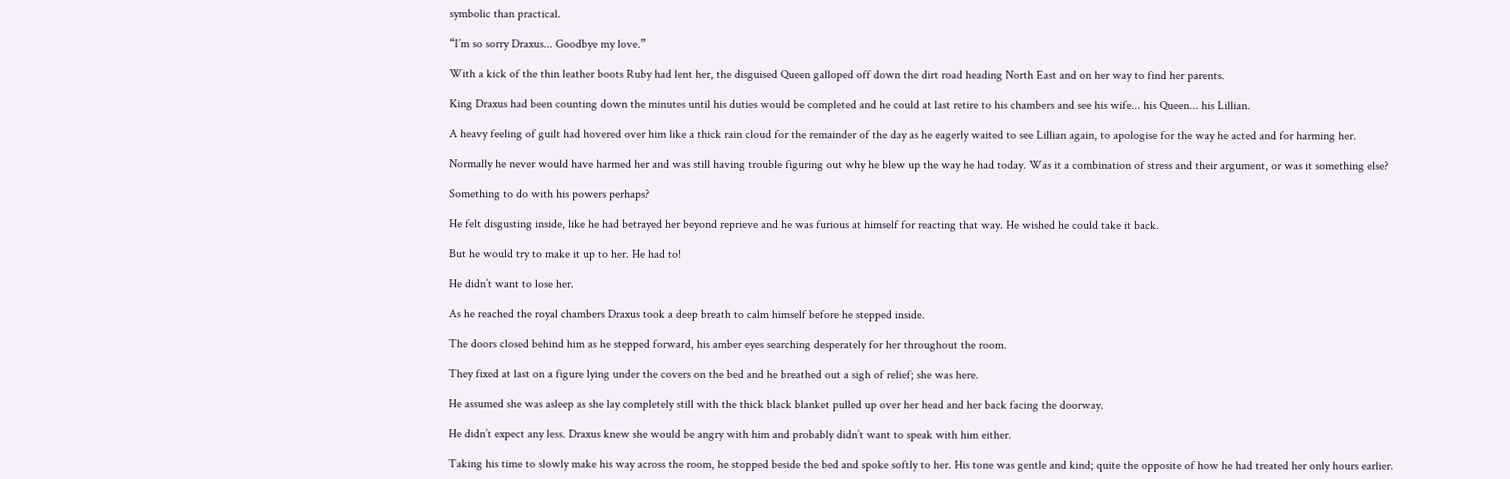symbolic than practical.

“I’m so sorry Draxus... Goodbye my love.”

With a kick of the thin leather boots Ruby had lent her, the disguised Queen galloped off down the dirt road heading North East and on her way to find her parents.

King Draxus had been counting down the minutes until his duties would be completed and he could at last retire to his chambers and see his wife... his Queen... his Lillian.

A heavy feeling of guilt had hovered over him like a thick rain cloud for the remainder of the day as he eagerly waited to see Lillian again, to apologise for the way he acted and for harming her.

Normally he never would have harmed her and was still having trouble figuring out why he blew up the way he had today. Was it a combination of stress and their argument, or was it something else?

Something to do with his powers perhaps?

He felt disgusting inside, like he had betrayed her beyond reprieve and he was furious at himself for reacting that way. He wished he could take it back.

But he would try to make it up to her. He had to!

He didn’t want to lose her.

As he reached the royal chambers Draxus took a deep breath to calm himself before he stepped inside.

The doors closed behind him as he stepped forward, his amber eyes searching desperately for her throughout the room.

They fixed at last on a figure lying under the covers on the bed and he breathed out a sigh of relief; she was here.

He assumed she was asleep as she lay completely still with the thick black blanket pulled up over her head and her back facing the doorway.

He didn’t expect any less. Draxus knew she would be angry with him and probably didn’t want to speak with him either.

Taking his time to slowly make his way across the room, he stopped beside the bed and spoke softly to her. His tone was gentle and kind; quite the opposite of how he had treated her only hours earlier.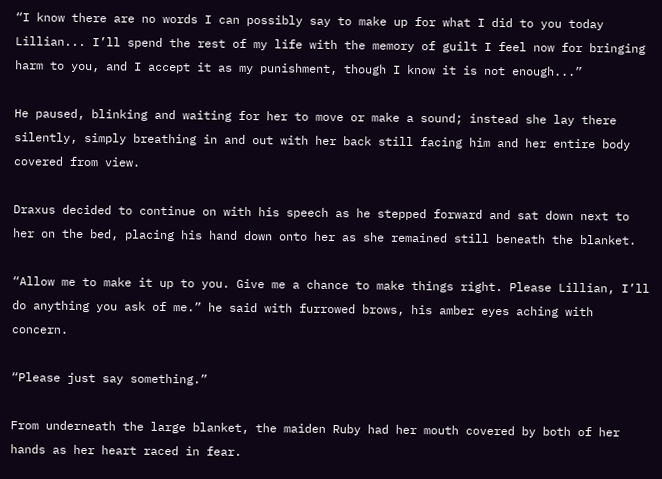“I know there are no words I can possibly say to make up for what I did to you today Lillian... I’ll spend the rest of my life with the memory of guilt I feel now for bringing harm to you, and I accept it as my punishment, though I know it is not enough...”

He paused, blinking and waiting for her to move or make a sound; instead she lay there silently, simply breathing in and out with her back still facing him and her entire body covered from view.

Draxus decided to continue on with his speech as he stepped forward and sat down next to her on the bed, placing his hand down onto her as she remained still beneath the blanket.

“Allow me to make it up to you. Give me a chance to make things right. Please Lillian, I’ll do anything you ask of me.” he said with furrowed brows, his amber eyes aching with concern.

“Please just say something.”

From underneath the large blanket, the maiden Ruby had her mouth covered by both of her hands as her heart raced in fear.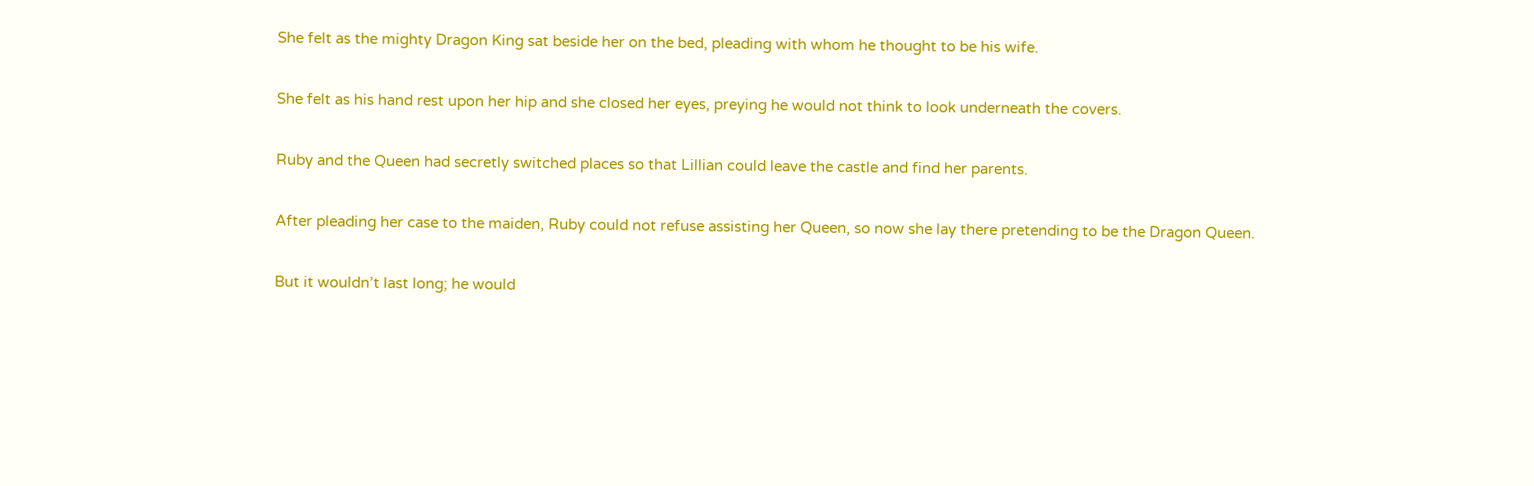She felt as the mighty Dragon King sat beside her on the bed, pleading with whom he thought to be his wife.

She felt as his hand rest upon her hip and she closed her eyes, preying he would not think to look underneath the covers.

Ruby and the Queen had secretly switched places so that Lillian could leave the castle and find her parents.

After pleading her case to the maiden, Ruby could not refuse assisting her Queen, so now she lay there pretending to be the Dragon Queen.

But it wouldn’t last long; he would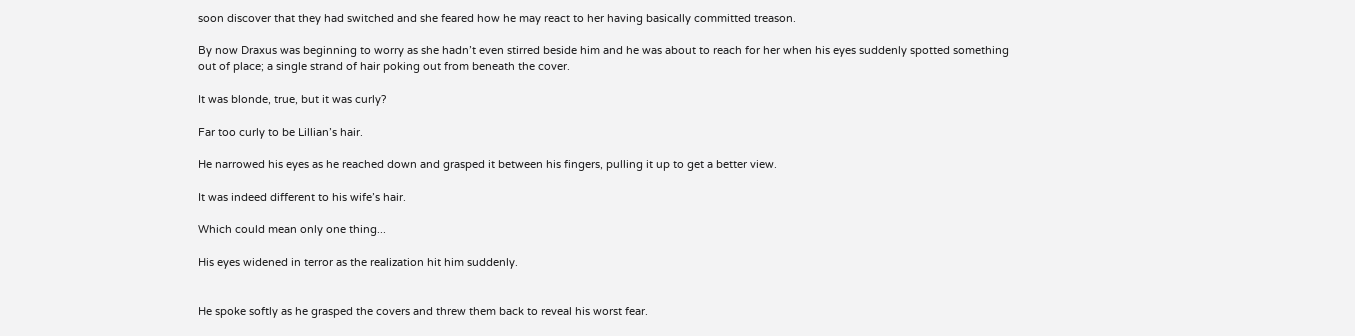soon discover that they had switched and she feared how he may react to her having basically committed treason.

By now Draxus was beginning to worry as she hadn’t even stirred beside him and he was about to reach for her when his eyes suddenly spotted something out of place; a single strand of hair poking out from beneath the cover.

It was blonde, true, but it was curly?

Far too curly to be Lillian’s hair.

He narrowed his eyes as he reached down and grasped it between his fingers, pulling it up to get a better view.

It was indeed different to his wife’s hair.

Which could mean only one thing...

His eyes widened in terror as the realization hit him suddenly.


He spoke softly as he grasped the covers and threw them back to reveal his worst fear.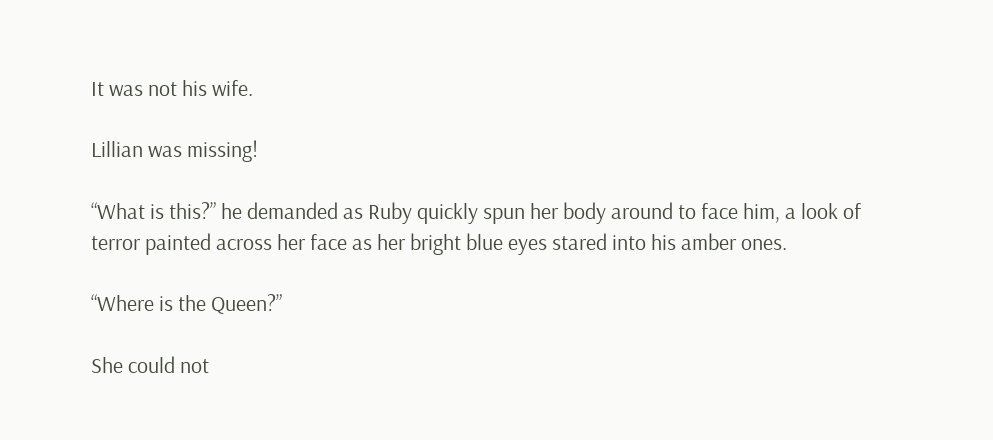It was not his wife.

Lillian was missing!

“What is this?” he demanded as Ruby quickly spun her body around to face him, a look of terror painted across her face as her bright blue eyes stared into his amber ones.

“Where is the Queen?”

She could not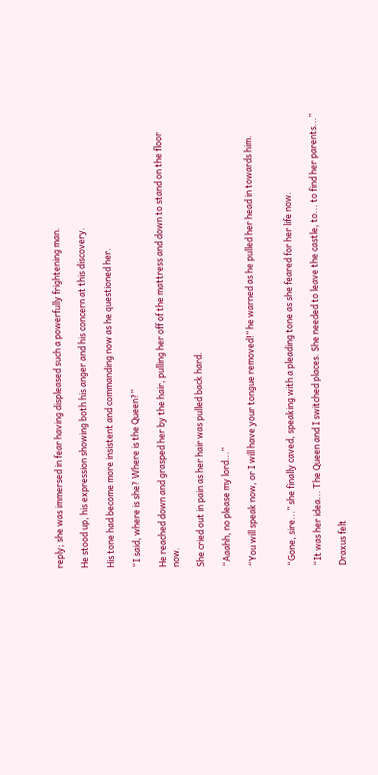reply; she was immersed in fear having displeased such a powerfully frightening man.

He stood up, his expression showing both his anger and his concern at this discovery.

His tone had become more insistent and commanding now as he questioned her.

“I said, where is she? Where is the Queen?”

He reached down and grasped her by the hair, pulling her off of the mattress and down to stand on the floor now.

She cried out in pain as her hair was pulled back hard.

“Aaahh, no please my lord...”

“You will speak now, or I will have your tongue removed!” he warned as he pulled her head in towards him.


“Gone, sire...” she finally caved, speaking with a pleading tone as she feared for her life now.

“It was her idea... The Queen and I switched places. She needed to leave the castle, to... to find her parents...”

Draxus felt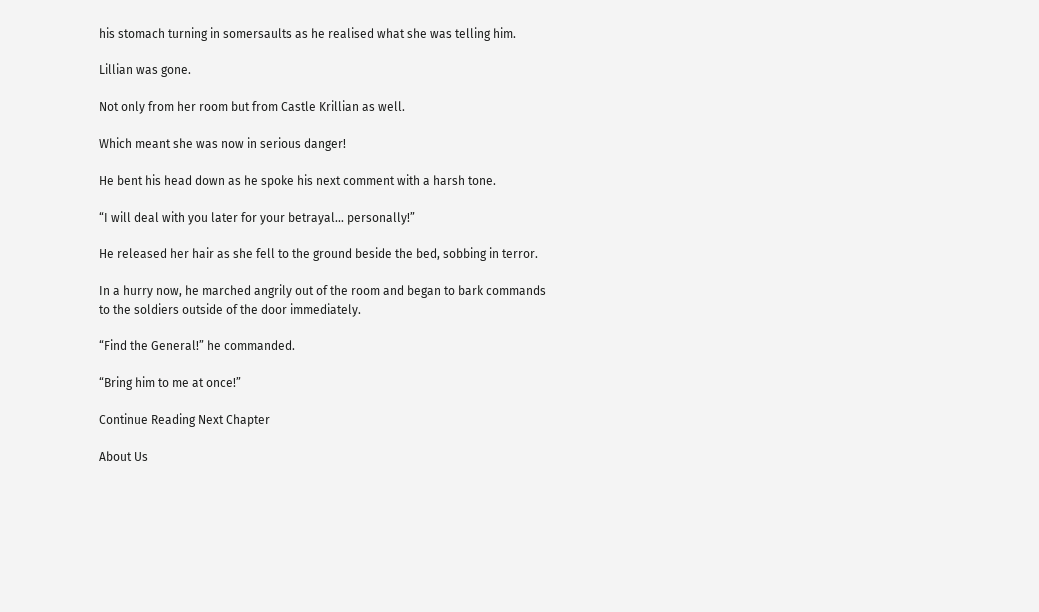his stomach turning in somersaults as he realised what she was telling him.

Lillian was gone.

Not only from her room but from Castle Krillian as well.

Which meant she was now in serious danger!

He bent his head down as he spoke his next comment with a harsh tone.

“I will deal with you later for your betrayal... personally!”

He released her hair as she fell to the ground beside the bed, sobbing in terror.

In a hurry now, he marched angrily out of the room and began to bark commands to the soldiers outside of the door immediately.

“Find the General!” he commanded.

“Bring him to me at once!”

Continue Reading Next Chapter

About Us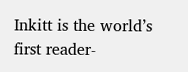Inkitt is the world’s first reader-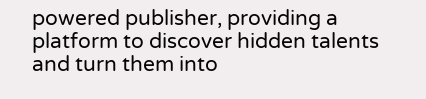powered publisher, providing a platform to discover hidden talents and turn them into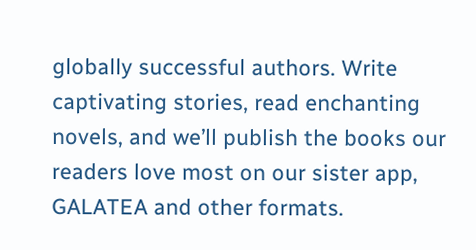globally successful authors. Write captivating stories, read enchanting novels, and we’ll publish the books our readers love most on our sister app, GALATEA and other formats.